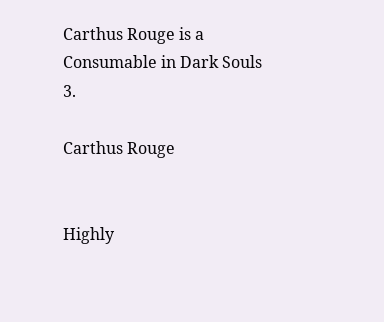Carthus Rouge is a Consumable in Dark Souls 3.

Carthus Rouge


Highly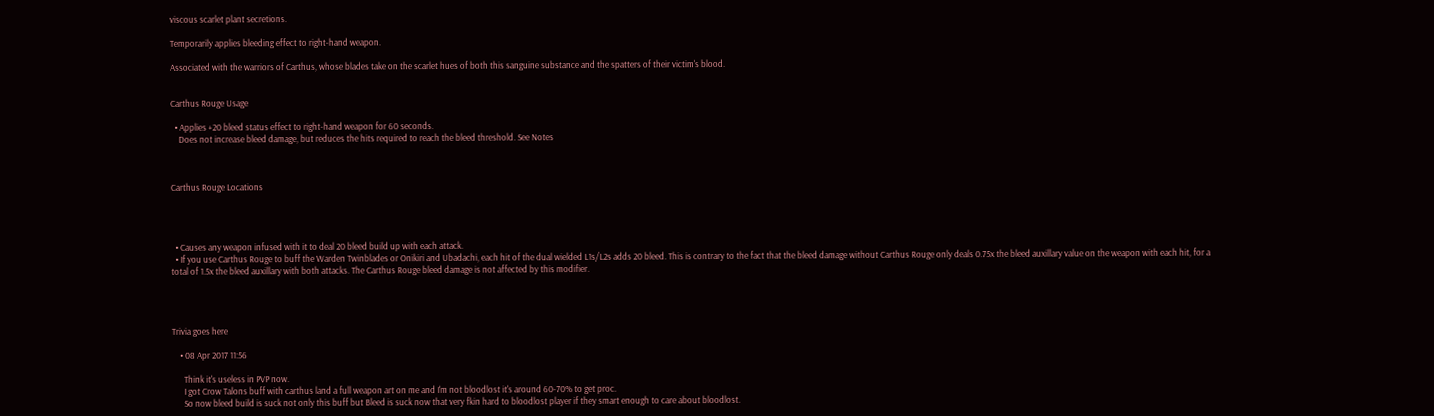viscous scarlet plant secretions.

Temporarily applies bleeding effect to right-hand weapon.

Associated with the warriors of Carthus, whose blades take on the scarlet hues of both this sanguine substance and the spatters of their victim's blood.


Carthus Rouge Usage

  • Applies +20 bleed status effect to right-hand weapon for 60 seconds.
    Does not increase bleed damage, but reduces the hits required to reach the bleed threshold. See Notes



Carthus Rouge Locations




  • Causes any weapon infused with it to deal 20 bleed build up with each attack.
  • If you use Carthus Rouge to buff the Warden Twinblades or Onikiri and Ubadachi, each hit of the dual wielded L1s/L2s adds 20 bleed. This is contrary to the fact that the bleed damage without Carthus Rouge only deals 0.75x the bleed auxillary value on the weapon with each hit, for a total of 1.5x the bleed auxillary with both attacks. The Carthus Rouge bleed damage is not affected by this modifier.




Trivia goes here

    • 08 Apr 2017 11:56

      Think it's useless in PVP now.
      I got Crow Talons buff with carthus land a full weapon art on me and I'm not bloodlost it's around 60-70% to get proc.
      So now bleed build is suck not only this buff but Bleed is suck now that very fkin hard to bloodlost player if they smart enough to care about bloodlost.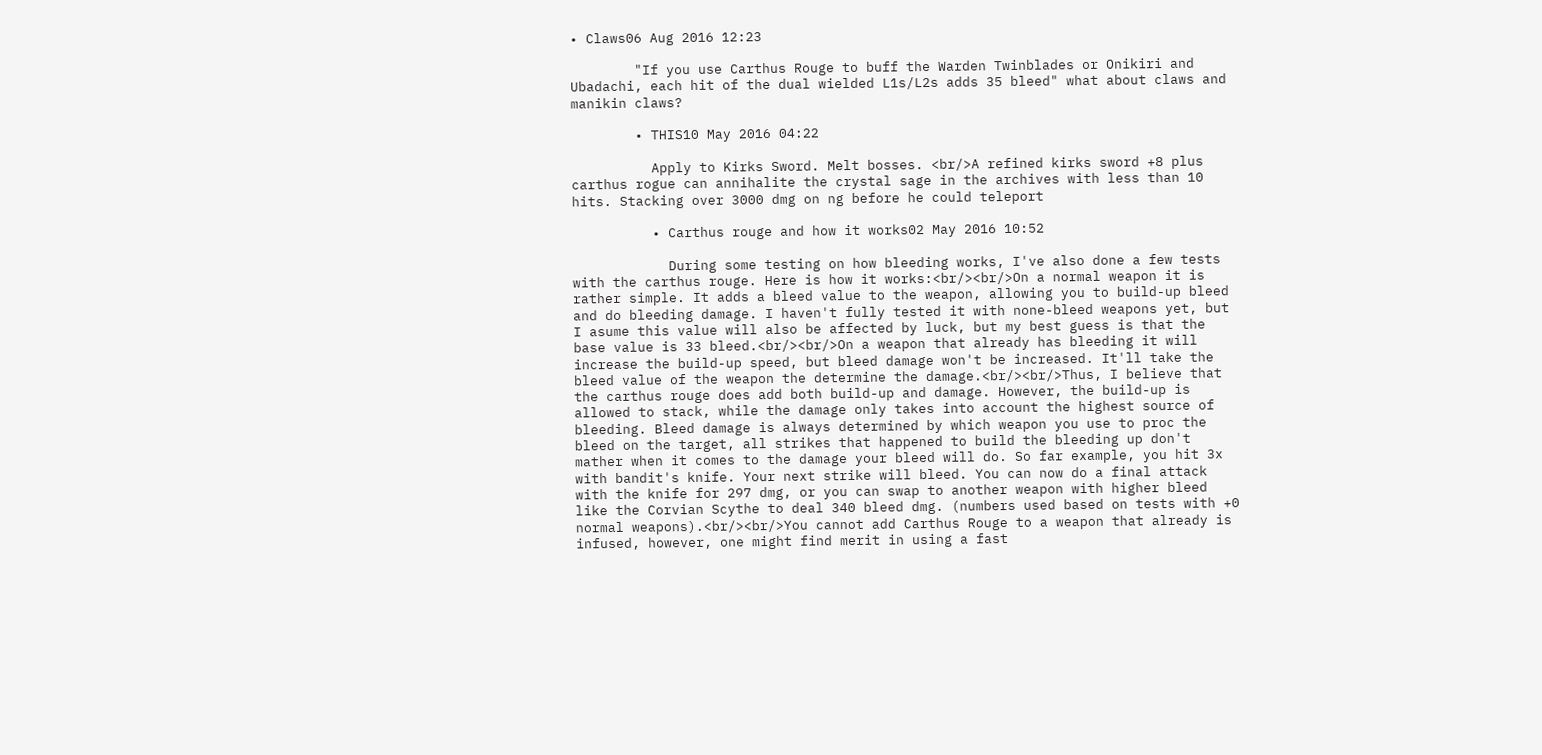• Claws06 Aug 2016 12:23

        "If you use Carthus Rouge to buff the Warden Twinblades or Onikiri and Ubadachi, each hit of the dual wielded L1s/L2s adds 35 bleed" what about claws and manikin claws?

        • THIS10 May 2016 04:22

          Apply to Kirks Sword. Melt bosses. <br/>A refined kirks sword +8 plus carthus rogue can annihalite the crystal sage in the archives with less than 10 hits. Stacking over 3000 dmg on ng before he could teleport

          • Carthus rouge and how it works02 May 2016 10:52

            During some testing on how bleeding works, I've also done a few tests with the carthus rouge. Here is how it works:<br/><br/>On a normal weapon it is rather simple. It adds a bleed value to the weapon, allowing you to build-up bleed and do bleeding damage. I haven't fully tested it with none-bleed weapons yet, but I asume this value will also be affected by luck, but my best guess is that the base value is 33 bleed.<br/><br/>On a weapon that already has bleeding it will increase the build-up speed, but bleed damage won't be increased. It'll take the bleed value of the weapon the determine the damage.<br/><br/>Thus, I believe that the carthus rouge does add both build-up and damage. However, the build-up is allowed to stack, while the damage only takes into account the highest source of bleeding. Bleed damage is always determined by which weapon you use to proc the bleed on the target, all strikes that happened to build the bleeding up don't mather when it comes to the damage your bleed will do. So far example, you hit 3x with bandit's knife. Your next strike will bleed. You can now do a final attack with the knife for 297 dmg, or you can swap to another weapon with higher bleed like the Corvian Scythe to deal 340 bleed dmg. (numbers used based on tests with +0 normal weapons).<br/><br/>You cannot add Carthus Rouge to a weapon that already is infused, however, one might find merit in using a fast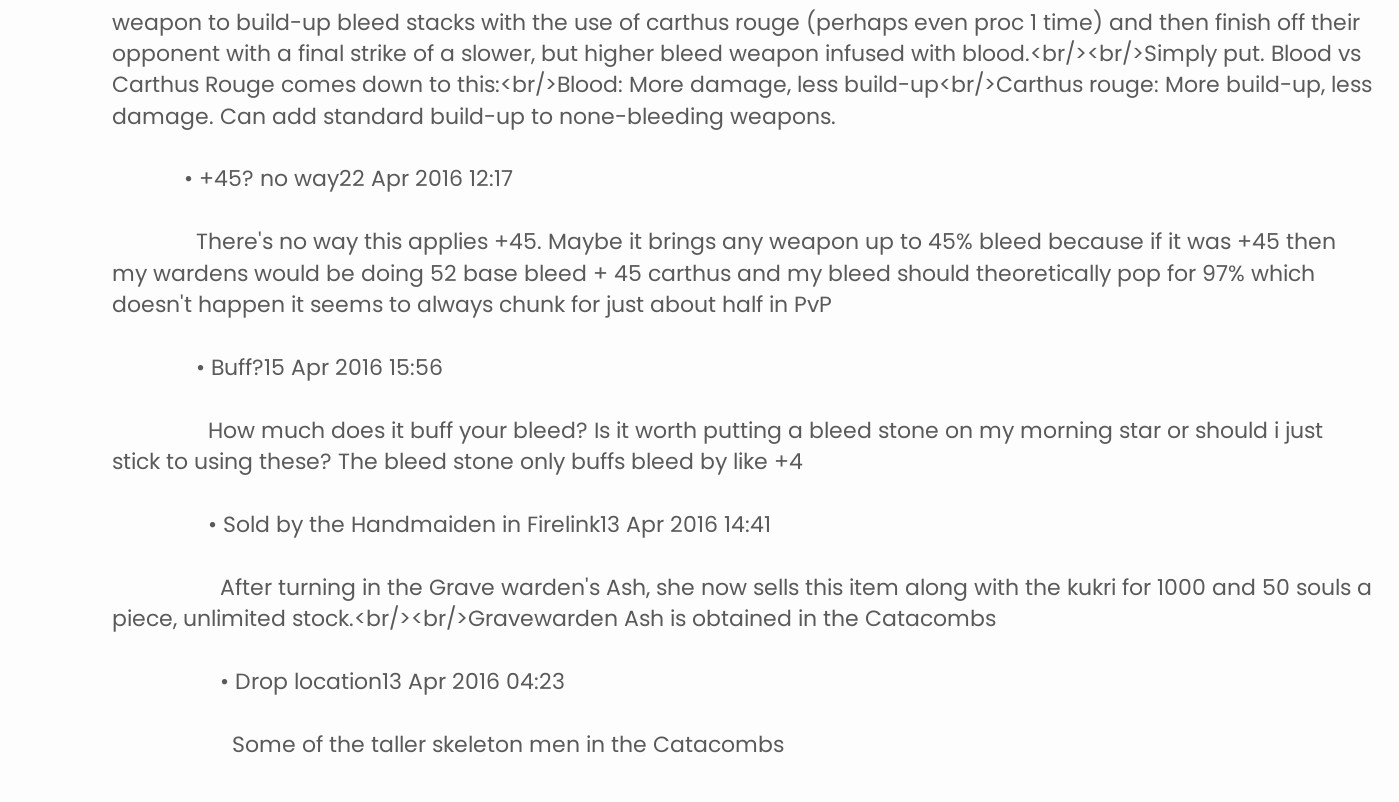weapon to build-up bleed stacks with the use of carthus rouge (perhaps even proc 1 time) and then finish off their opponent with a final strike of a slower, but higher bleed weapon infused with blood.<br/><br/>Simply put. Blood vs Carthus Rouge comes down to this:<br/>Blood: More damage, less build-up<br/>Carthus rouge: More build-up, less damage. Can add standard build-up to none-bleeding weapons.

            • +45? no way22 Apr 2016 12:17

              There's no way this applies +45. Maybe it brings any weapon up to 45% bleed because if it was +45 then my wardens would be doing 52 base bleed + 45 carthus and my bleed should theoretically pop for 97% which doesn't happen it seems to always chunk for just about half in PvP

              • Buff?15 Apr 2016 15:56

                How much does it buff your bleed? Is it worth putting a bleed stone on my morning star or should i just stick to using these? The bleed stone only buffs bleed by like +4

                • Sold by the Handmaiden in Firelink13 Apr 2016 14:41

                  After turning in the Grave warden's Ash, she now sells this item along with the kukri for 1000 and 50 souls a piece, unlimited stock.<br/><br/>Gravewarden Ash is obtained in the Catacombs

                  • Drop location13 Apr 2016 04:23

                    Some of the taller skeleton men in the Catacombs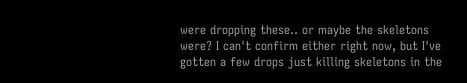were dropping these.. or maybe the skeletons were? I can't confirm either right now, but I've gotten a few drops just killing skeletons in the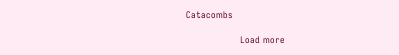Catacombs

                  Load more